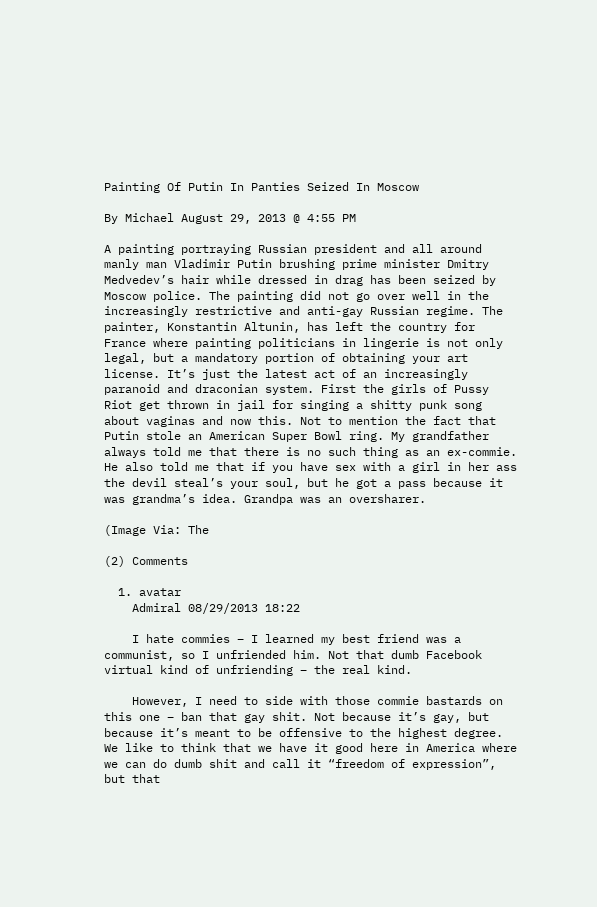Painting Of Putin In Panties Seized In Moscow

By Michael August 29, 2013 @ 4:55 PM

A painting portraying Russian president and all around manly man Vladimir Putin brushing prime minister Dmitry Medvedev’s hair while dressed in drag has been seized by Moscow police. The painting did not go over well in the increasingly restrictive and anti-gay Russian regime. The painter, Konstantin Altunin, has left the country for France where painting politicians in lingerie is not only legal, but a mandatory portion of obtaining your art license. It’s just the latest act of an increasingly paranoid and draconian system. First the girls of Pussy Riot get thrown in jail for singing a shitty punk song about vaginas and now this. Not to mention the fact that Putin stole an American Super Bowl ring. My grandfather always told me that there is no such thing as an ex-commie. He also told me that if you have sex with a girl in her ass the devil steal’s your soul, but he got a pass because it was grandma’s idea. Grandpa was an oversharer.

(Image Via: The

(2) Comments

  1. avatar
    Admiral 08/29/2013 18:22

    I hate commies – I learned my best friend was a communist, so I unfriended him. Not that dumb Facebook virtual kind of unfriending – the real kind.

    However, I need to side with those commie bastards on this one – ban that gay shit. Not because it’s gay, but because it’s meant to be offensive to the highest degree. We like to think that we have it good here in America where we can do dumb shit and call it “freedom of expression”, but that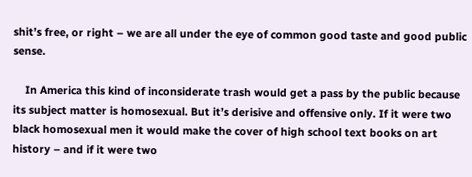shit’s free, or right – we are all under the eye of common good taste and good public sense.

    In America this kind of inconsiderate trash would get a pass by the public because its subject matter is homosexual. But it’s derisive and offensive only. If it were two black homosexual men it would make the cover of high school text books on art history – and if it were two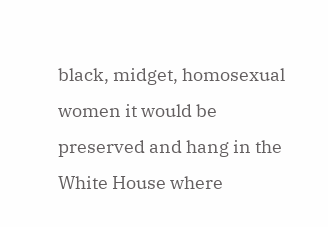black, midget, homosexual women it would be preserved and hang in the White House where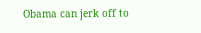Obama can jerk off to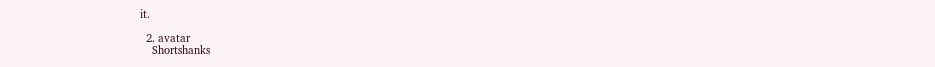it.

  2. avatar
    Shortshanks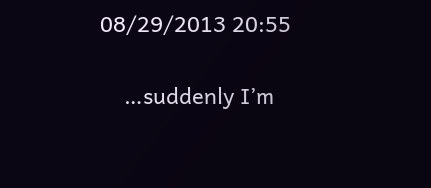08/29/2013 20:55


    …suddenly I’m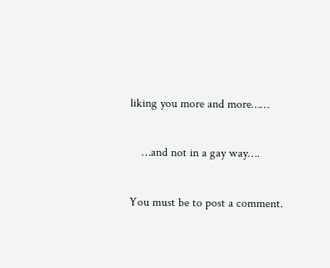liking you more and more……

    …and not in a gay way….

You must be to post a comment.